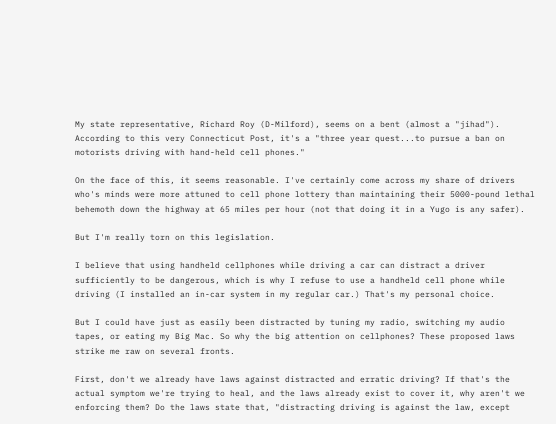My state representative, Richard Roy (D-Milford), seems on a bent (almost a "jihad"). According to this very Connecticut Post, it's a "three year quest...to pursue a ban on motorists driving with hand-held cell phones."

On the face of this, it seems reasonable. I've certainly come across my share of drivers who's minds were more attuned to cell phone lottery than maintaining their 5000-pound lethal behemoth down the highway at 65 miles per hour (not that doing it in a Yugo is any safer).

But I'm really torn on this legislation.

I believe that using handheld cellphones while driving a car can distract a driver sufficiently to be dangerous, which is why I refuse to use a handheld cell phone while driving (I installed an in-car system in my regular car.) That's my personal choice.

But I could have just as easily been distracted by tuning my radio, switching my audio tapes, or eating my Big Mac. So why the big attention on cellphones? These proposed laws strike me raw on several fronts.

First, don't we already have laws against distracted and erratic driving? If that's the actual symptom we're trying to heal, and the laws already exist to cover it, why aren't we enforcing them? Do the laws state that, "distracting driving is against the law, except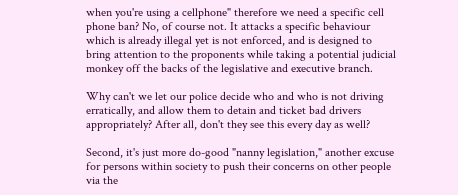when you're using a cellphone" therefore we need a specific cell phone ban? No, of course not. It attacks a specific behaviour which is already illegal yet is not enforced, and is designed to bring attention to the proponents while taking a potential judicial monkey off the backs of the legislative and executive branch.

Why can't we let our police decide who and who is not driving erratically, and allow them to detain and ticket bad drivers appropriately? After all, don't they see this every day as well?

Second, it's just more do-good "nanny legislation," another excuse for persons within society to push their concerns on other people via the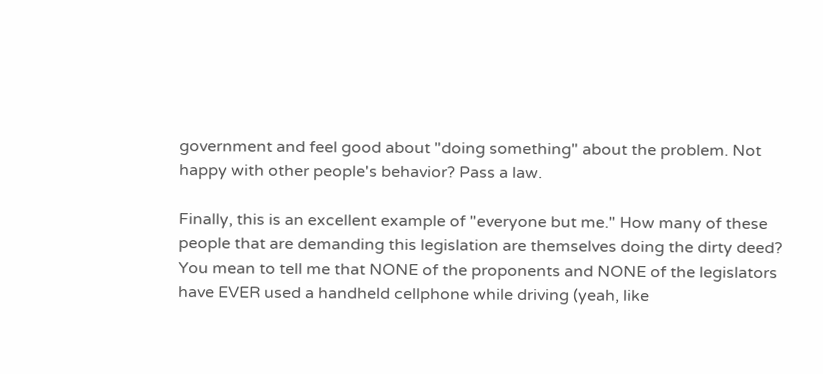government and feel good about "doing something" about the problem. Not happy with other people's behavior? Pass a law.

Finally, this is an excellent example of "everyone but me." How many of these people that are demanding this legislation are themselves doing the dirty deed? You mean to tell me that NONE of the proponents and NONE of the legislators have EVER used a handheld cellphone while driving (yeah, like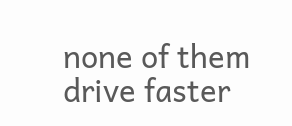none of them drive faster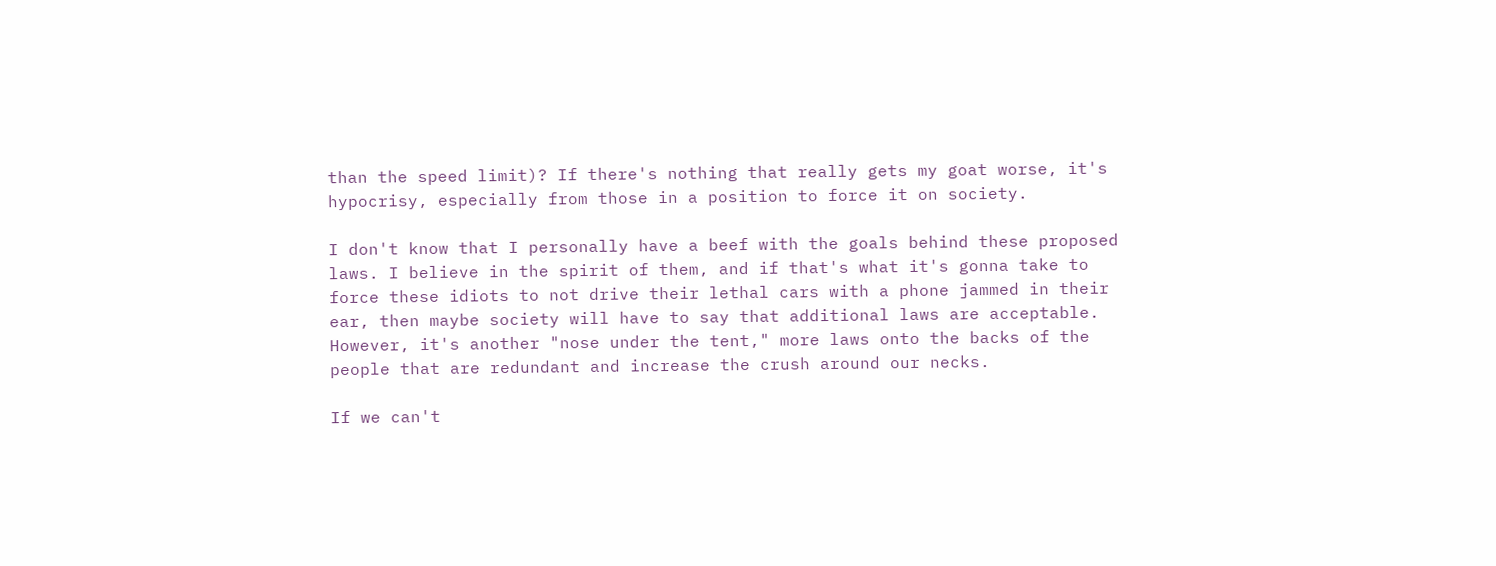than the speed limit)? If there's nothing that really gets my goat worse, it's hypocrisy, especially from those in a position to force it on society.

I don't know that I personally have a beef with the goals behind these proposed laws. I believe in the spirit of them, and if that's what it's gonna take to force these idiots to not drive their lethal cars with a phone jammed in their ear, then maybe society will have to say that additional laws are acceptable. However, it's another "nose under the tent," more laws onto the backs of the people that are redundant and increase the crush around our necks.

If we can't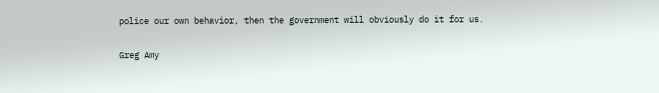police our own behavior, then the government will obviously do it for us.

Greg Amy